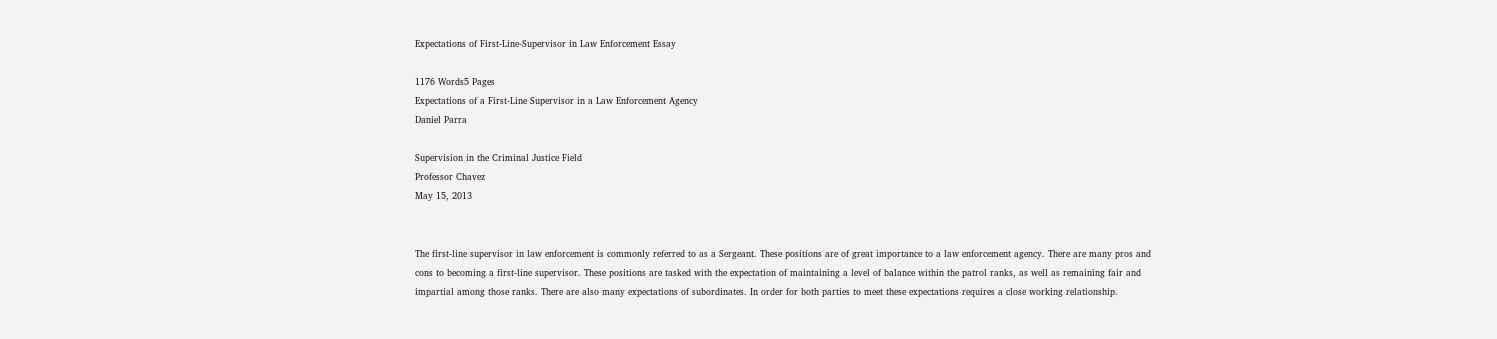Expectations of First-Line-Supervisor in Law Enforcement Essay

1176 Words5 Pages
Expectations of a First-Line Supervisor in a Law Enforcement Agency
Daniel Parra

Supervision in the Criminal Justice Field
Professor Chavez
May 15, 2013


The first-line supervisor in law enforcement is commonly referred to as a Sergeant. These positions are of great importance to a law enforcement agency. There are many pros and cons to becoming a first-line supervisor. These positions are tasked with the expectation of maintaining a level of balance within the patrol ranks, as well as remaining fair and impartial among those ranks. There are also many expectations of subordinates. In order for both parties to meet these expectations requires a close working relationship.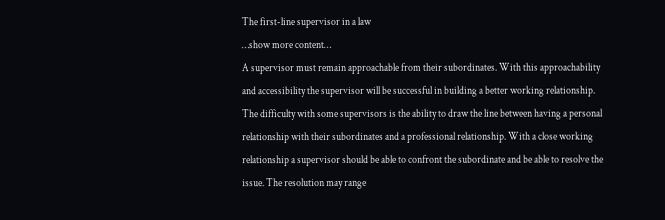The first-line supervisor in a law
…show more content…
A supervisor must remain approachable from their subordinates. With this approachability and accessibility the supervisor will be successful in building a better working relationship. The difficulty with some supervisors is the ability to draw the line between having a personal relationship with their subordinates and a professional relationship. With a close working relationship a supervisor should be able to confront the subordinate and be able to resolve the issue. The resolution may range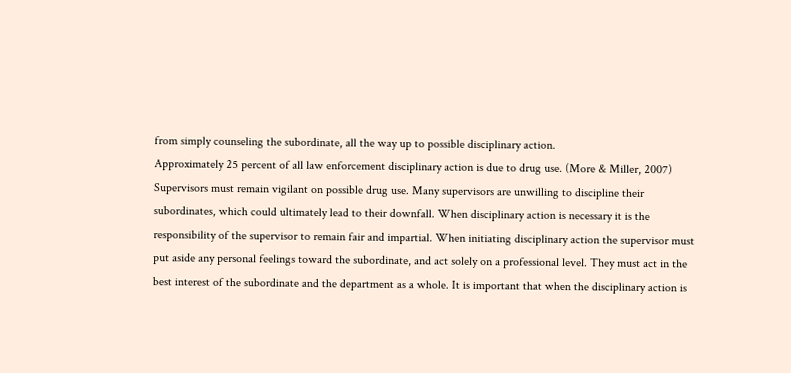from simply counseling the subordinate, all the way up to possible disciplinary action.
Approximately 25 percent of all law enforcement disciplinary action is due to drug use. (More & Miller, 2007) Supervisors must remain vigilant on possible drug use. Many supervisors are unwilling to discipline their subordinates, which could ultimately lead to their downfall. When disciplinary action is necessary it is the responsibility of the supervisor to remain fair and impartial. When initiating disciplinary action the supervisor must put aside any personal feelings toward the subordinate, and act solely on a professional level. They must act in the best interest of the subordinate and the department as a whole. It is important that when the disciplinary action is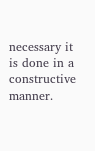necessary it is done in a constructive manner.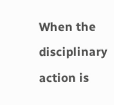When the disciplinary action is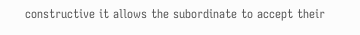constructive it allows the subordinate to accept their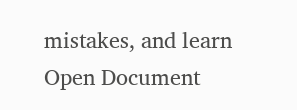mistakes, and learn
Open Document